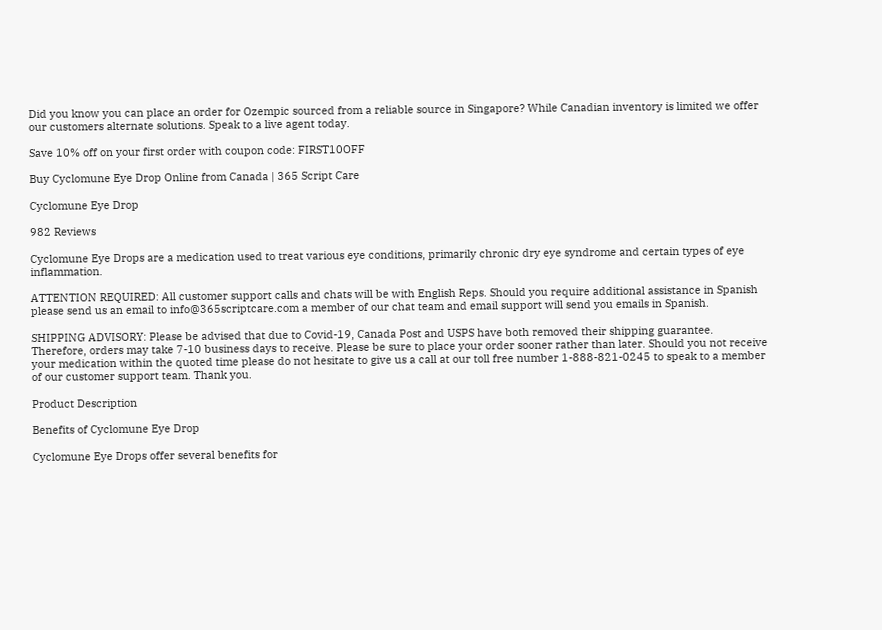Did you know you can place an order for Ozempic sourced from a reliable source in Singapore? While Canadian inventory is limited we offer our customers alternate solutions. Speak to a live agent today.

Save 10% off on your first order with coupon code: FIRST10OFF

Buy Cyclomune Eye Drop Online from Canada | 365 Script Care

Cyclomune Eye Drop

982 Reviews

Cyclomune Eye Drops are a medication used to treat various eye conditions, primarily chronic dry eye syndrome and certain types of eye inflammation.

ATTENTION REQUIRED: All customer support calls and chats will be with English Reps. Should you require additional assistance in Spanish please send us an email to info@365scriptcare.com a member of our chat team and email support will send you emails in Spanish.

SHIPPING ADVISORY: Please be advised that due to Covid-19, Canada Post and USPS have both removed their shipping guarantee. Therefore, orders may take 7-10 business days to receive. Please be sure to place your order sooner rather than later. Should you not receive your medication within the quoted time please do not hesitate to give us a call at our toll free number 1-888-821-0245 to speak to a member of our customer support team. Thank you.

Product Description

Benefits of Cyclomune Eye Drop

Cyclomune Eye Drops offer several benefits for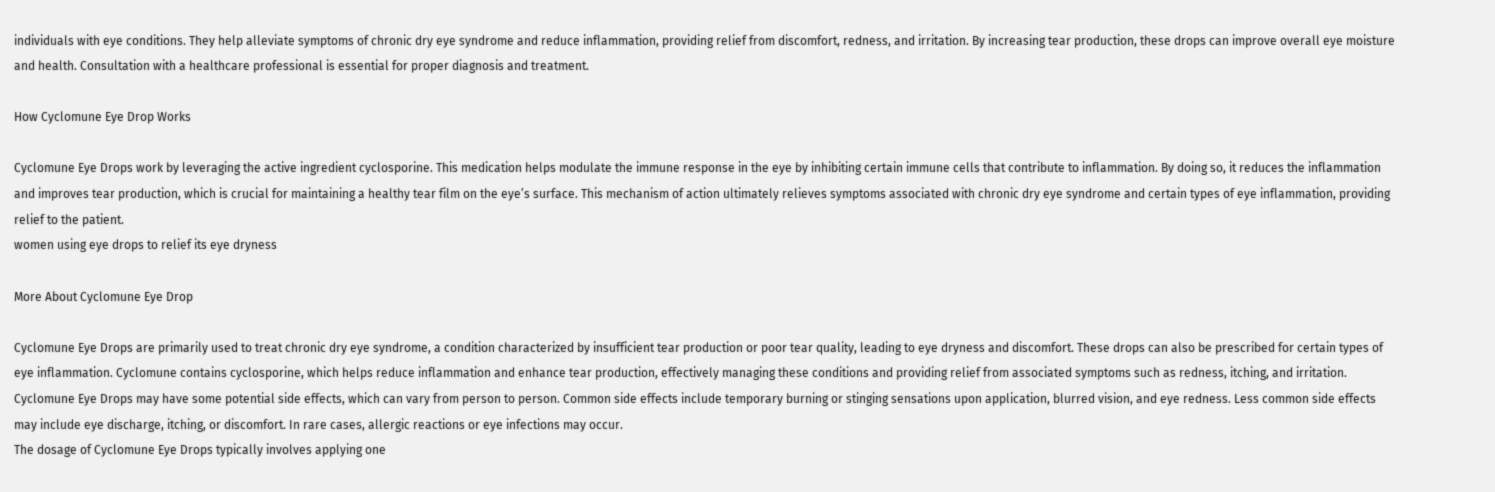individuals with eye conditions. They help alleviate symptoms of chronic dry eye syndrome and reduce inflammation, providing relief from discomfort, redness, and irritation. By increasing tear production, these drops can improve overall eye moisture and health. Consultation with a healthcare professional is essential for proper diagnosis and treatment.

How Cyclomune Eye Drop Works

Cyclomune Eye Drops work by leveraging the active ingredient cyclosporine. This medication helps modulate the immune response in the eye by inhibiting certain immune cells that contribute to inflammation. By doing so, it reduces the inflammation and improves tear production, which is crucial for maintaining a healthy tear film on the eye’s surface. This mechanism of action ultimately relieves symptoms associated with chronic dry eye syndrome and certain types of eye inflammation, providing relief to the patient.
women using eye drops to relief its eye dryness

More About Cyclomune Eye Drop

Cyclomune Eye Drops are primarily used to treat chronic dry eye syndrome, a condition characterized by insufficient tear production or poor tear quality, leading to eye dryness and discomfort. These drops can also be prescribed for certain types of eye inflammation. Cyclomune contains cyclosporine, which helps reduce inflammation and enhance tear production, effectively managing these conditions and providing relief from associated symptoms such as redness, itching, and irritation.
Cyclomune Eye Drops may have some potential side effects, which can vary from person to person. Common side effects include temporary burning or stinging sensations upon application, blurred vision, and eye redness. Less common side effects may include eye discharge, itching, or discomfort. In rare cases, allergic reactions or eye infections may occur.
The dosage of Cyclomune Eye Drops typically involves applying one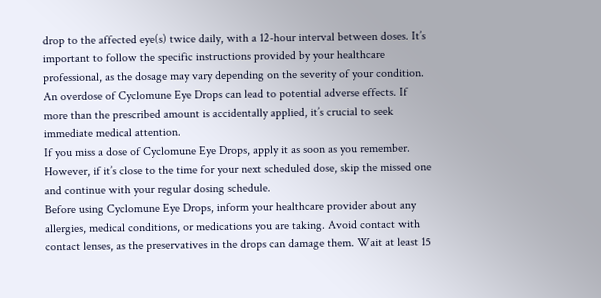drop to the affected eye(s) twice daily, with a 12-hour interval between doses. It’s important to follow the specific instructions provided by your healthcare professional, as the dosage may vary depending on the severity of your condition.
An overdose of Cyclomune Eye Drops can lead to potential adverse effects. If more than the prescribed amount is accidentally applied, it’s crucial to seek immediate medical attention.
If you miss a dose of Cyclomune Eye Drops, apply it as soon as you remember. However, if it’s close to the time for your next scheduled dose, skip the missed one and continue with your regular dosing schedule.
Before using Cyclomune Eye Drops, inform your healthcare provider about any allergies, medical conditions, or medications you are taking. Avoid contact with contact lenses, as the preservatives in the drops can damage them. Wait at least 15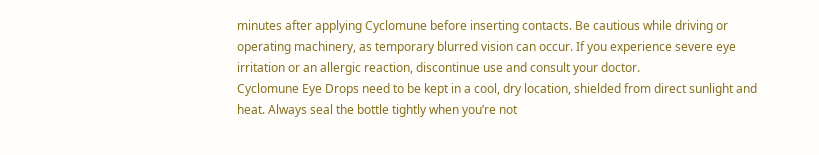minutes after applying Cyclomune before inserting contacts. Be cautious while driving or operating machinery, as temporary blurred vision can occur. If you experience severe eye irritation or an allergic reaction, discontinue use and consult your doctor.
Cyclomune Eye Drops need to be kept in a cool, dry location, shielded from direct sunlight and heat. Always seal the bottle tightly when you’re not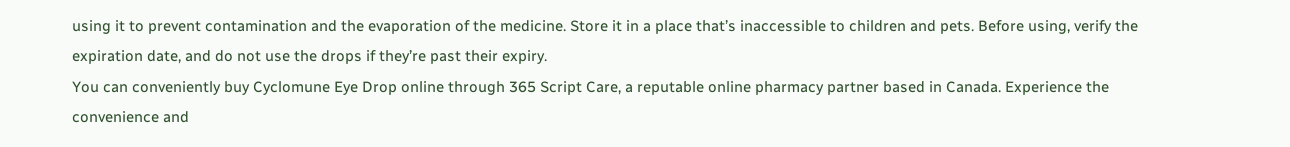using it to prevent contamination and the evaporation of the medicine. Store it in a place that’s inaccessible to children and pets. Before using, verify the expiration date, and do not use the drops if they’re past their expiry.
You can conveniently buy Cyclomune Eye Drop online through 365 Script Care, a reputable online pharmacy partner based in Canada. Experience the convenience and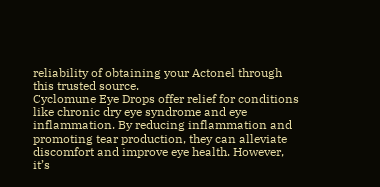reliability of obtaining your Actonel through this trusted source.
Cyclomune Eye Drops offer relief for conditions like chronic dry eye syndrome and eye inflammation. By reducing inflammation and promoting tear production, they can alleviate discomfort and improve eye health. However, it’s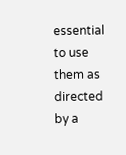essential to use them as directed by a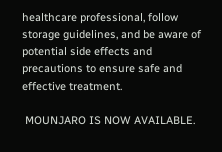healthcare professional, follow storage guidelines, and be aware of potential side effects and precautions to ensure safe and effective treatment.

 MOUNJARO IS NOW AVAILABLE.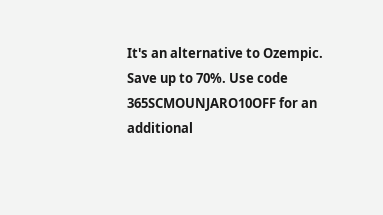It's an alternative to Ozempic. Save up to 70%. Use code 365SCMOUNJARO10OFF for an additional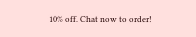10% off. Chat now to order!